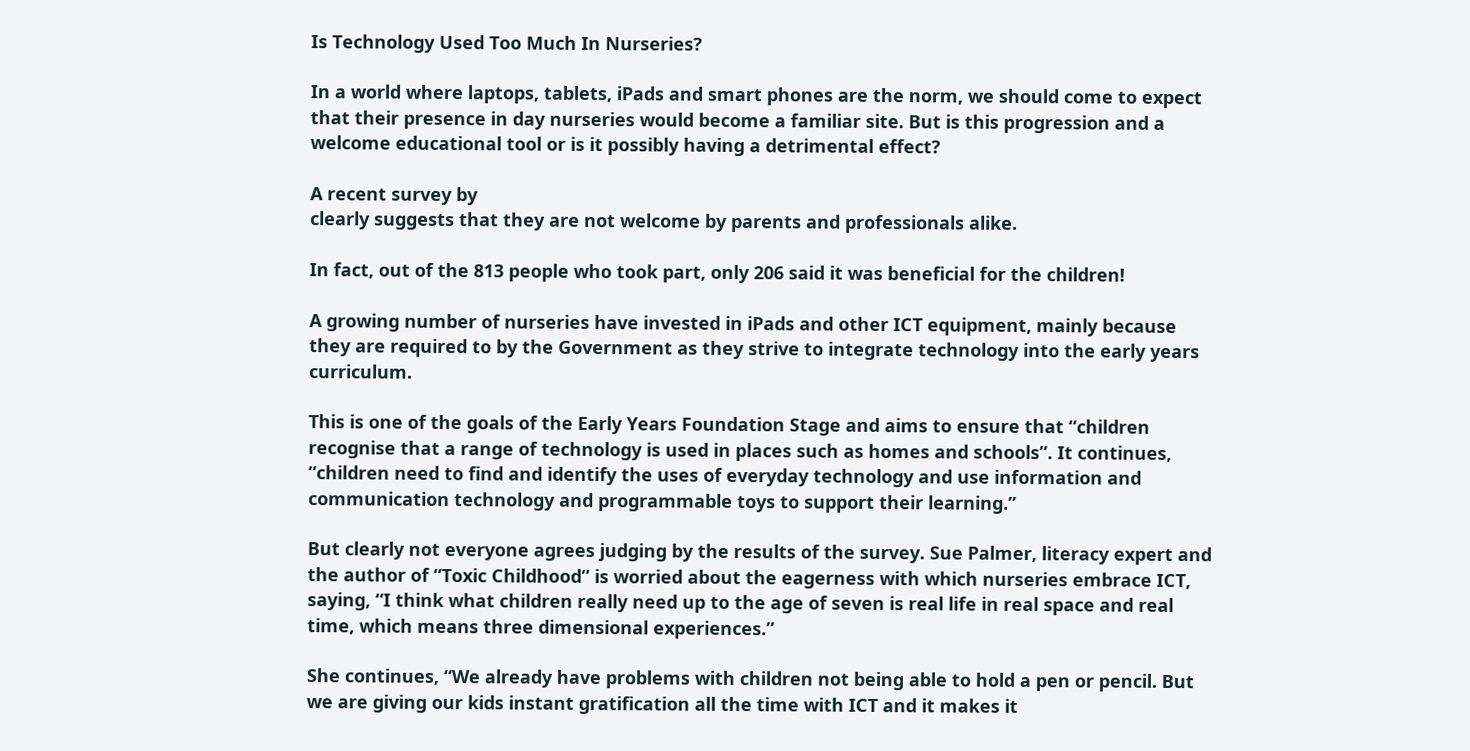Is Technology Used Too Much In Nurseries?

In a world where laptops, tablets, iPads and smart phones are the norm, we should come to expect that their presence in day nurseries would become a familiar site. But is this progression and a welcome educational tool or is it possibly having a detrimental effect?

A recent survey by
clearly suggests that they are not welcome by parents and professionals alike.

In fact, out of the 813 people who took part, only 206 said it was beneficial for the children!

A growing number of nurseries have invested in iPads and other ICT equipment, mainly because they are required to by the Government as they strive to integrate technology into the early years curriculum.

This is one of the goals of the Early Years Foundation Stage and aims to ensure that “children recognise that a range of technology is used in places such as homes and schools”. It continues, “children need to find and identify the uses of everyday technology and use information and communication technology and programmable toys to support their learning.”

But clearly not everyone agrees judging by the results of the survey. Sue Palmer, literacy expert and the author of “Toxic Childhood” is worried about the eagerness with which nurseries embrace ICT, saying, “I think what children really need up to the age of seven is real life in real space and real time, which means three dimensional experiences.”

She continues, “We already have problems with children not being able to hold a pen or pencil. But we are giving our kids instant gratification all the time with ICT and it makes it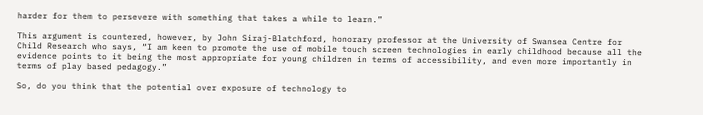harder for them to persevere with something that takes a while to learn.”

This argument is countered, however, by John Siraj-Blatchford, honorary professor at the University of Swansea Centre for Child Research who says, “I am keen to promote the use of mobile touch screen technologies in early childhood because all the evidence points to it being the most appropriate for young children in terms of accessibility, and even more importantly in terms of play based pedagogy.”

So, do you think that the potential over exposure of technology to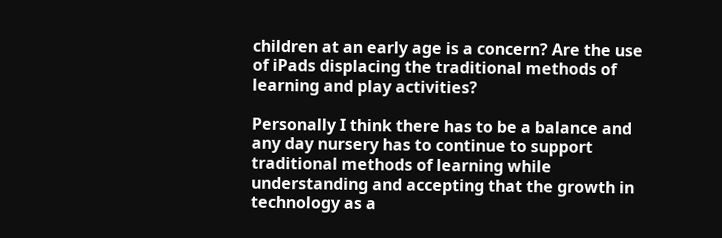children at an early age is a concern? Are the use of iPads displacing the traditional methods of learning and play activities?

Personally I think there has to be a balance and any day nursery has to continue to support traditional methods of learning while understanding and accepting that the growth in technology as a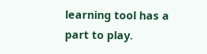learning tool has a part to play.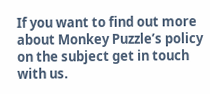If you want to find out more about Monkey Puzzle’s policy on the subject get in touch with us.